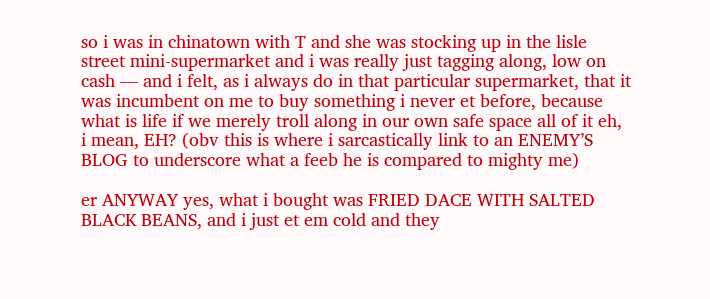so i was in chinatown with T and she was stocking up in the lisle street mini-supermarket and i was really just tagging along, low on cash — and i felt, as i always do in that particular supermarket, that it was incumbent on me to buy something i never et before, because what is life if we merely troll along in our own safe space all of it eh, i mean, EH? (obv this is where i sarcastically link to an ENEMY’S BLOG to underscore what a feeb he is compared to mighty me)

er ANYWAY yes, what i bought was FRIED DACE WITH SALTED BLACK BEANS, and i just et em cold and they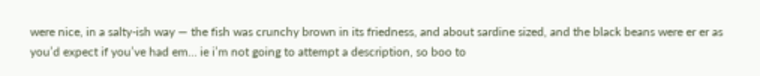were nice, in a salty-ish way — the fish was crunchy brown in its friedness, and about sardine sized, and the black beans were er er as you’d expect if you’ve had em… ie i’m not going to attempt a description, so boo to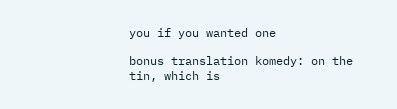you if you wanted one

bonus translation komedy: on the tin, which is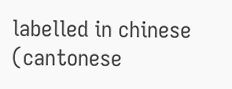labelled in chinese (cantonese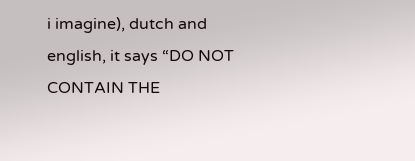i imagine), dutch and english, it says “DO NOT CONTAIN THE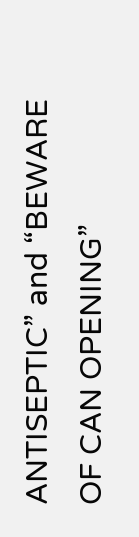ANTISEPTIC” and “BEWARE OF CAN OPENING”